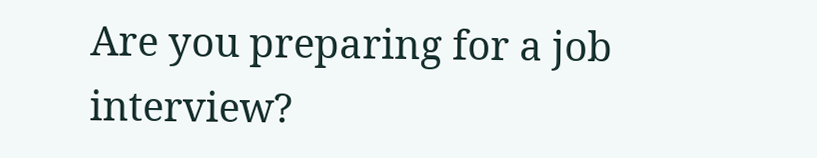Are you preparing for a job interview?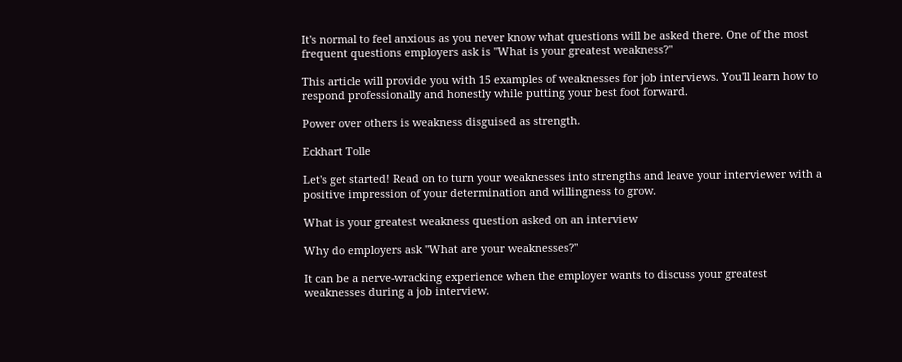It's normal to feel anxious as you never know what questions will be asked there. One of the most frequent questions employers ask is "What is your greatest weakness?"

This article will provide you with 15 examples of weaknesses for job interviews. You'll learn how to respond professionally and honestly while putting your best foot forward.

Power over others is weakness disguised as strength.

Eckhart Tolle

Let's get started! Read on to turn your weaknesses into strengths and leave your interviewer with a positive impression of your determination and willingness to grow.

What is your greatest weakness question asked on an interview

Why do employers ask "What are your weaknesses?"

It can be a nerve-wracking experience when the employer wants to discuss your greatest weaknesses during a job interview.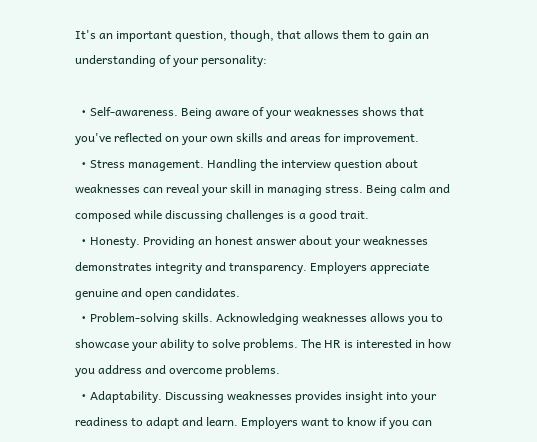It's an important question, though, that allows them to gain an understanding of your personality:

  • Self-awareness. Being aware of your weaknesses shows that you've reflected on your own skills and areas for improvement.
  • Stress management. Handling the interview question about weaknesses can reveal your skill in managing stress. Being calm and composed while discussing challenges is a good trait.
  • Honesty. Providing an honest answer about your weaknesses demonstrates integrity and transparency. Employers appreciate genuine and open candidates.
  • Problem-solving skills. Acknowledging weaknesses allows you to showcase your ability to solve problems. The HR is interested in how you address and overcome problems.
  • Adaptability. Discussing weaknesses provides insight into your readiness to adapt and learn. Employers want to know if you can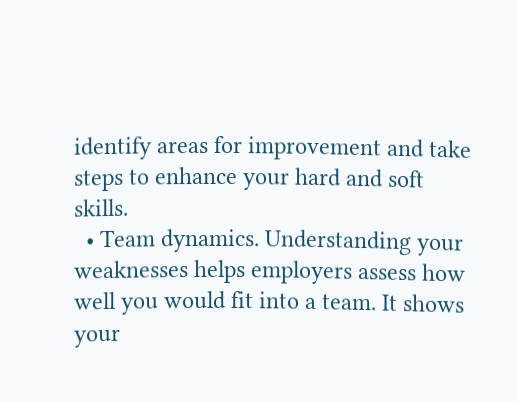identify areas for improvement and take steps to enhance your hard and soft skills.
  • Team dynamics. Understanding your weaknesses helps employers assess how well you would fit into a team. It shows your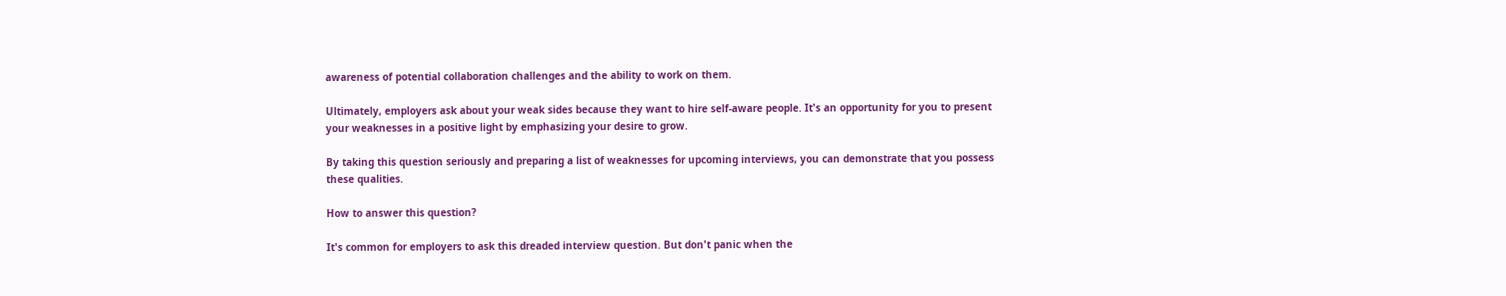awareness of potential collaboration challenges and the ability to work on them.

Ultimately, employers ask about your weak sides because they want to hire self-aware people. It's an opportunity for you to present your weaknesses in a positive light by emphasizing your desire to grow.

By taking this question seriously and preparing a list of weaknesses for upcoming interviews, you can demonstrate that you possess these qualities.

How to answer this question?

It's common for employers to ask this dreaded interview question. But don't panic when the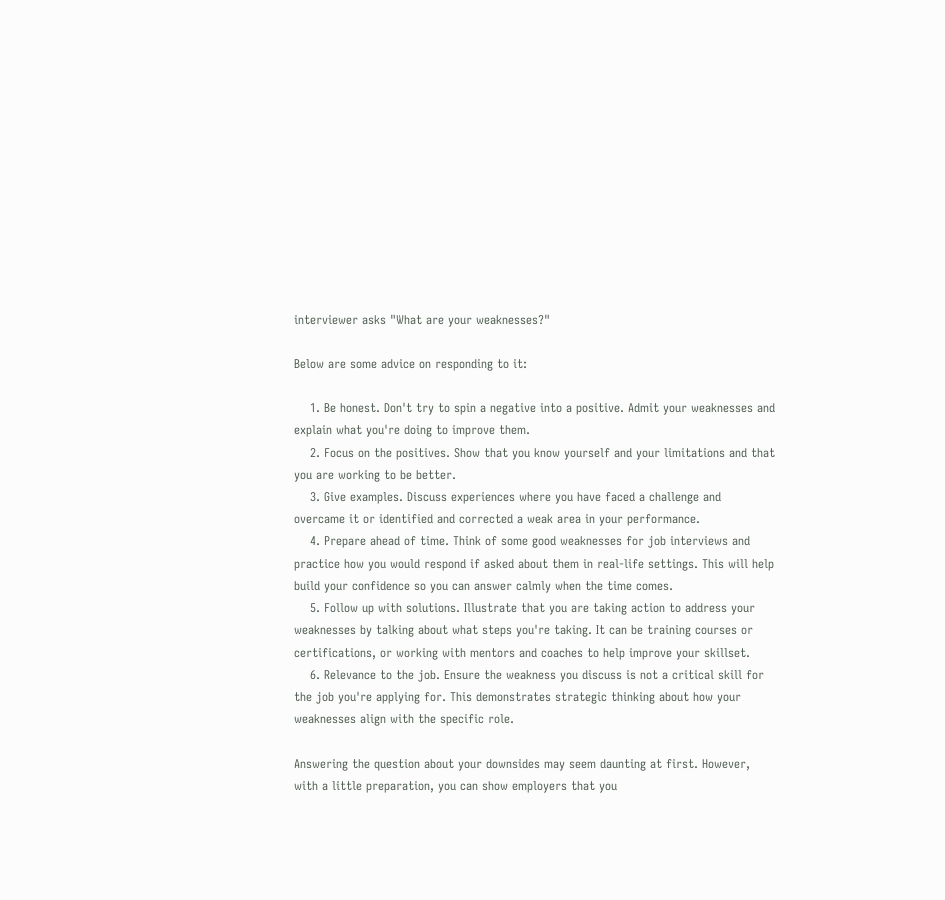interviewer asks "What are your weaknesses?"

Below are some advice on responding to it:

    1. Be honest. Don't try to spin a negative into a positive. Admit your weaknesses and explain what you're doing to improve them.
    2. Focus on the positives. Show that you know yourself and your limitations and that you are working to be better.
    3. Give examples. Discuss experiences where you have faced a challenge and overcame it or identified and corrected a weak area in your performance.
    4. Prepare ahead of time. Think of some good weaknesses for job interviews and practice how you would respond if asked about them in real-life settings. This will help build your confidence so you can answer calmly when the time comes.
    5. Follow up with solutions. Illustrate that you are taking action to address your weaknesses by talking about what steps you're taking. It can be training courses or certifications, or working with mentors and coaches to help improve your skillset.
    6. Relevance to the job. Ensure the weakness you discuss is not a critical skill for the job you're applying for. This demonstrates strategic thinking about how your weaknesses align with the specific role.

Answering the question about your downsides may seem daunting at first. However, with a little preparation, you can show employers that you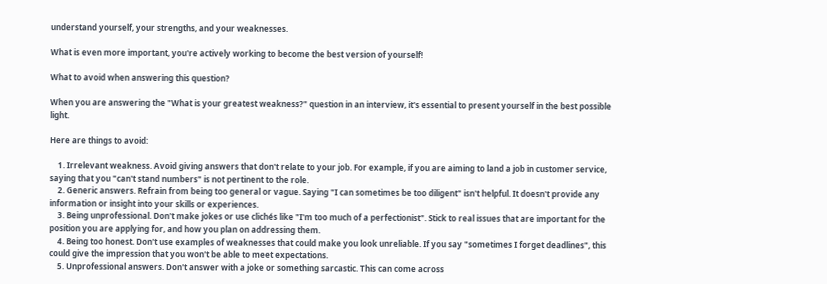understand yourself, your strengths, and your weaknesses.

What is even more important, you're actively working to become the best version of yourself!

What to avoid when answering this question?

When you are answering the "What is your greatest weakness?" question in an interview, it's essential to present yourself in the best possible light.

Here are things to avoid:

    1. Irrelevant weakness. Avoid giving answers that don't relate to your job. For example, if you are aiming to land a job in customer service, saying that you "can't stand numbers" is not pertinent to the role.
    2. Generic answers. Refrain from being too general or vague. Saying "I can sometimes be too diligent" isn't helpful. It doesn't provide any information or insight into your skills or experiences.
    3. Being unprofessional. Don't make jokes or use clichés like "I'm too much of a perfectionist". Stick to real issues that are important for the position you are applying for, and how you plan on addressing them.
    4. Being too honest. Don't use examples of weaknesses that could make you look unreliable. If you say "sometimes I forget deadlines", this could give the impression that you won't be able to meet expectations.
    5. Unprofessional answers. Don't answer with a joke or something sarcastic. This can come across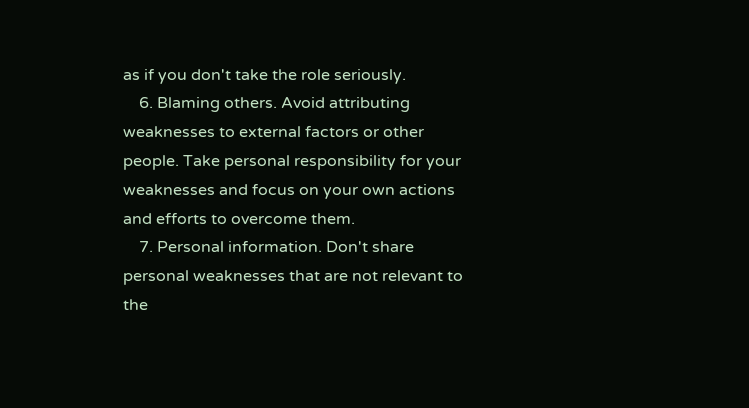as if you don't take the role seriously.
    6. Blaming others. Avoid attributing weaknesses to external factors or other people. Take personal responsibility for your weaknesses and focus on your own actions and efforts to overcome them.
    7. Personal information. Don't share personal weaknesses that are not relevant to the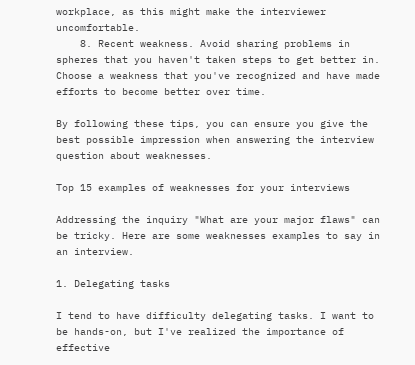workplace, as this might make the interviewer uncomfortable.
    8. Recent weakness. Avoid sharing problems in spheres that you haven't taken steps to get better in. Choose a weakness that you've recognized and have made efforts to become better over time.

By following these tips, you can ensure you give the best possible impression when answering the interview question about weaknesses.

Top 15 examples of weaknesses for your interviews

Addressing the inquiry "What are your major flaws" can be tricky. Here are some weaknesses examples to say in an interview.

1. Delegating tasks

I tend to have difficulty delegating tasks. I want to be hands-on, but I've realized the importance of effective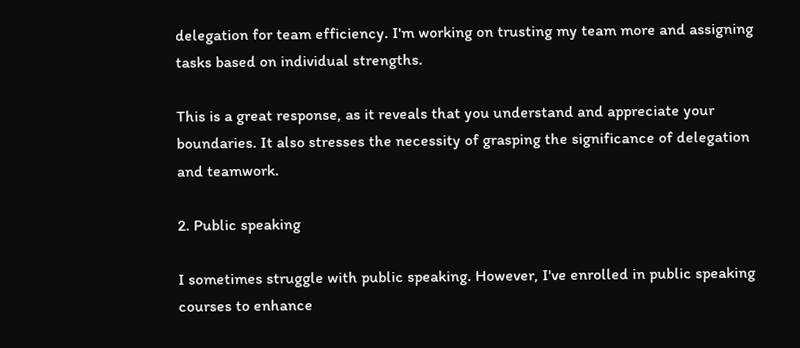delegation for team efficiency. I'm working on trusting my team more and assigning tasks based on individual strengths.

This is a great response, as it reveals that you understand and appreciate your boundaries. It also stresses the necessity of grasping the significance of delegation and teamwork.

2. Public speaking

I sometimes struggle with public speaking. However, I've enrolled in public speaking courses to enhance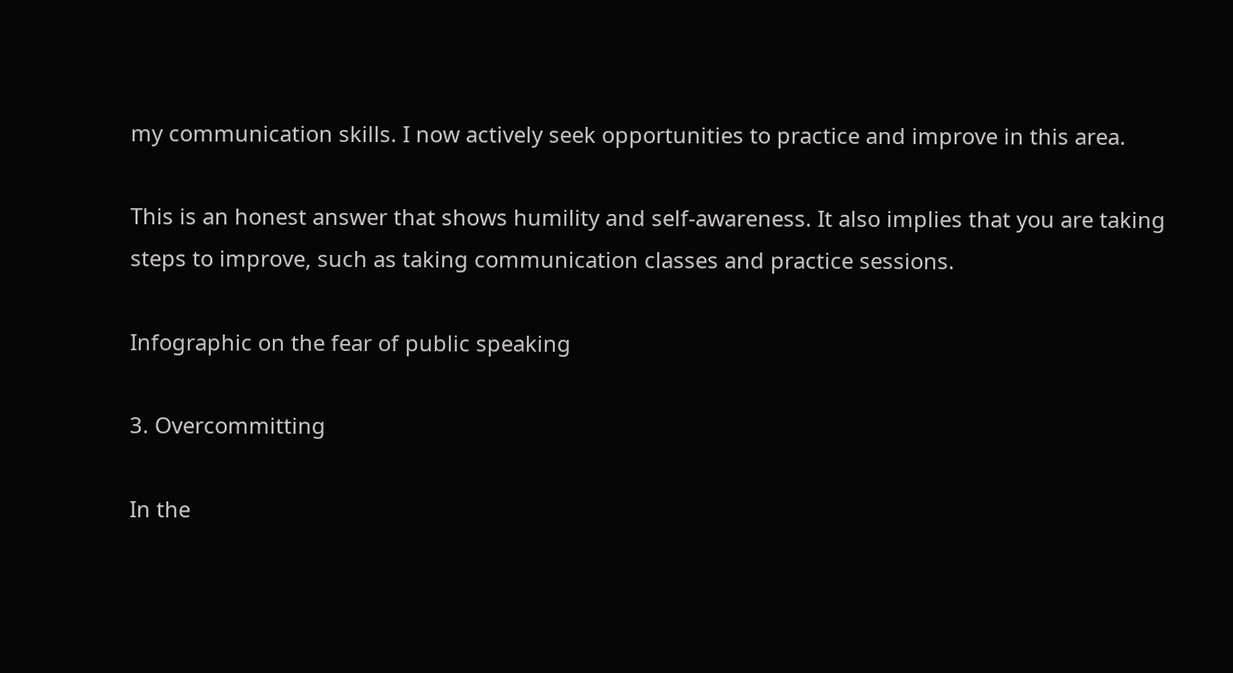my communication skills. I now actively seek opportunities to practice and improve in this area.

This is an honest answer that shows humility and self-awareness. It also implies that you are taking steps to improve, such as taking communication classes and practice sessions.

Infographic on the fear of public speaking

3. Overcommitting

In the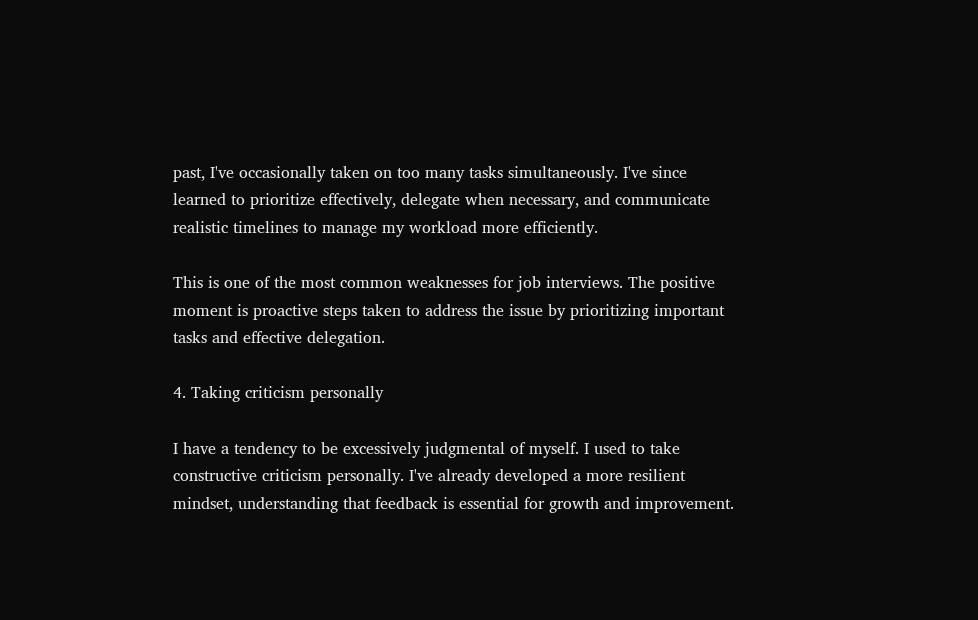past, I've occasionally taken on too many tasks simultaneously. I've since learned to prioritize effectively, delegate when necessary, and communicate realistic timelines to manage my workload more efficiently.

This is one of the most common weaknesses for job interviews. The positive moment is proactive steps taken to address the issue by prioritizing important tasks and effective delegation.

4. Taking criticism personally

I have a tendency to be excessively judgmental of myself. I used to take constructive criticism personally. I've already developed a more resilient mindset, understanding that feedback is essential for growth and improvement.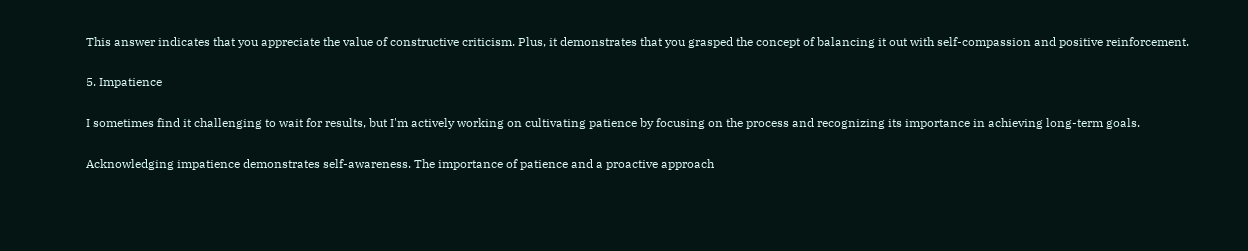This answer indicates that you appreciate the value of constructive criticism. Plus, it demonstrates that you grasped the concept of balancing it out with self-compassion and positive reinforcement.

5. Impatience

I sometimes find it challenging to wait for results, but I'm actively working on cultivating patience by focusing on the process and recognizing its importance in achieving long-term goals.

Acknowledging impatience demonstrates self-awareness. The importance of patience and a proactive approach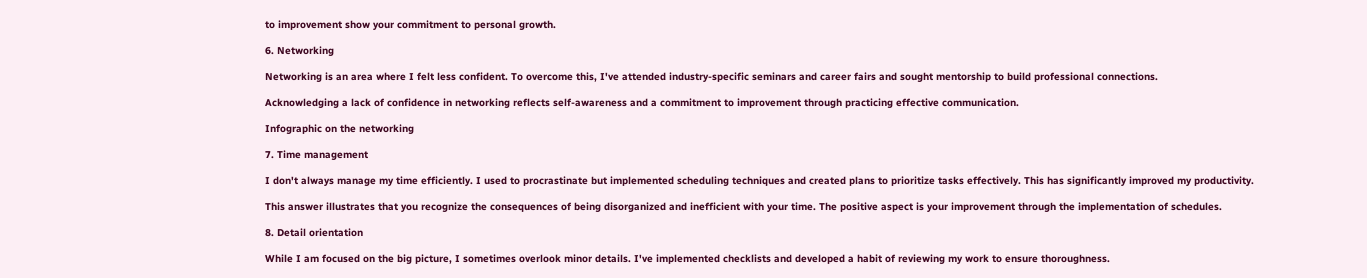to improvement show your commitment to personal growth.

6. Networking

Networking is an area where I felt less confident. To overcome this, I've attended industry-specific seminars and career fairs and sought mentorship to build professional connections.

Acknowledging a lack of confidence in networking reflects self-awareness and a commitment to improvement through practicing effective communication.

Infographic on the networking

7. Time management

I don't always manage my time efficiently. I used to procrastinate but implemented scheduling techniques and created plans to prioritize tasks effectively. This has significantly improved my productivity.

This answer illustrates that you recognize the consequences of being disorganized and inefficient with your time. The positive aspect is your improvement through the implementation of schedules.

8. Detail orientation

While I am focused on the big picture, I sometimes overlook minor details. I've implemented checklists and developed a habit of reviewing my work to ensure thoroughness.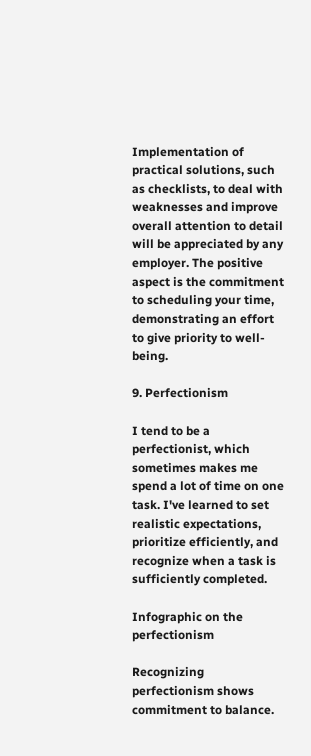Implementation of practical solutions, such as checklists, to deal with weaknesses and improve overall attention to detail will be appreciated by any employer. The positive aspect is the commitment to scheduling your time, demonstrating an effort to give priority to well-being.

9. Perfectionism

I tend to be a perfectionist, which sometimes makes me spend a lot of time on one task. I've learned to set realistic expectations, prioritize efficiently, and recognize when a task is sufficiently completed.

Infographic on the perfectionism

Recognizing perfectionism shows commitment to balance.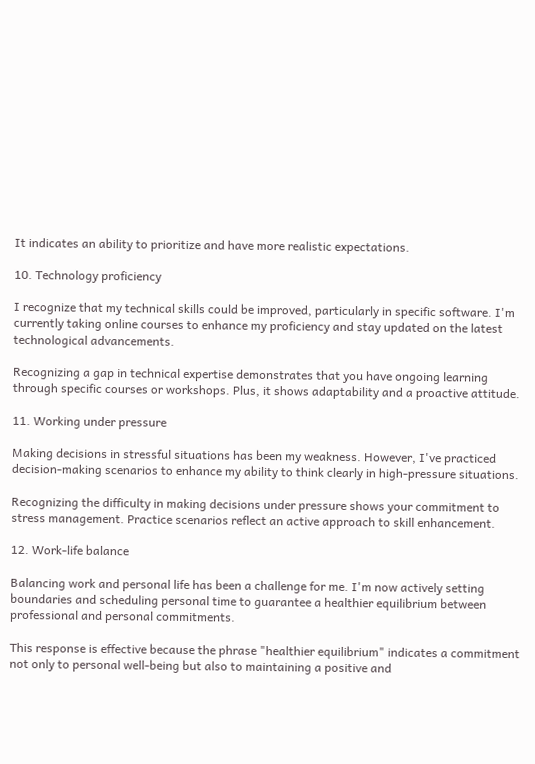It indicates an ability to prioritize and have more realistic expectations.

10. Technology proficiency

I recognize that my technical skills could be improved, particularly in specific software. I'm currently taking online courses to enhance my proficiency and stay updated on the latest technological advancements.

Recognizing a gap in technical expertise demonstrates that you have ongoing learning through specific courses or workshops. Plus, it shows adaptability and a proactive attitude.

11. Working under pressure

Making decisions in stressful situations has been my weakness. However, I've practiced decision-making scenarios to enhance my ability to think clearly in high-pressure situations.

Recognizing the difficulty in making decisions under pressure shows your commitment to stress management. Practice scenarios reflect an active approach to skill enhancement.

12. Work-life balance

Balancing work and personal life has been a challenge for me. I'm now actively setting boundaries and scheduling personal time to guarantee a healthier equilibrium between professional and personal commitments.

This response is effective because the phrase "healthier equilibrium" indicates a commitment not only to personal well-being but also to maintaining a positive and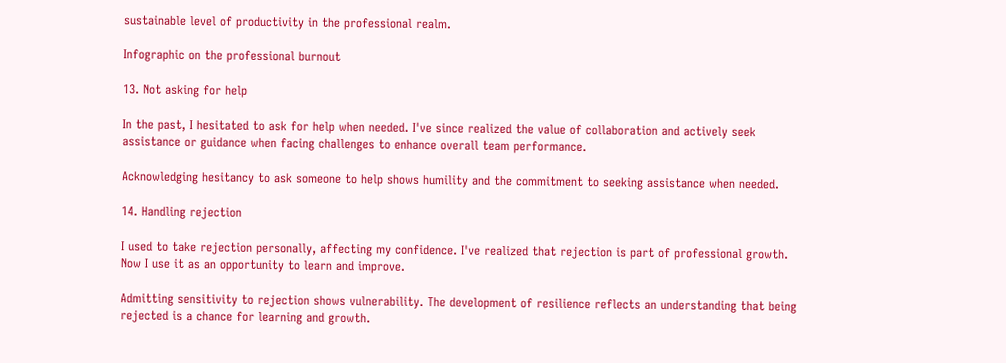sustainable level of productivity in the professional realm.

Infographic on the professional burnout

13. Not asking for help

In the past, I hesitated to ask for help when needed. I've since realized the value of collaboration and actively seek assistance or guidance when facing challenges to enhance overall team performance.

Acknowledging hesitancy to ask someone to help shows humility and the commitment to seeking assistance when needed.

14. Handling rejection

I used to take rejection personally, affecting my confidence. I've realized that rejection is part of professional growth. Now I use it as an opportunity to learn and improve.

Admitting sensitivity to rejection shows vulnerability. The development of resilience reflects an understanding that being rejected is a chance for learning and growth.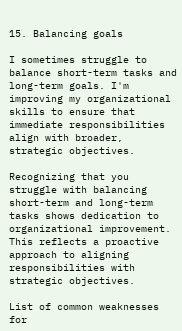15. Balancing goals

I sometimes struggle to balance short-term tasks and long-term goals. I'm improving my organizational skills to ensure that immediate responsibilities align with broader, strategic objectives.

Recognizing that you struggle with balancing short-term and long-term tasks shows dedication to organizational improvement. This reflects a proactive approach to aligning responsibilities with strategic objectives.

List of common weaknesses for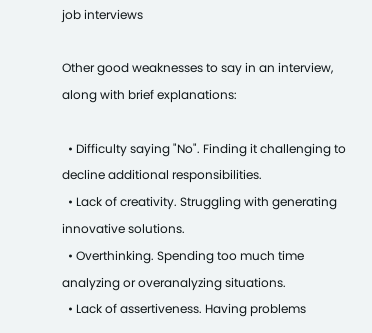job interviews

Other good weaknesses to say in an interview, along with brief explanations:

  • Difficulty saying "No". Finding it challenging to decline additional responsibilities.
  • Lack of creativity. Struggling with generating innovative solutions.
  • Overthinking. Spending too much time analyzing or overanalyzing situations.
  • Lack of assertiveness. Having problems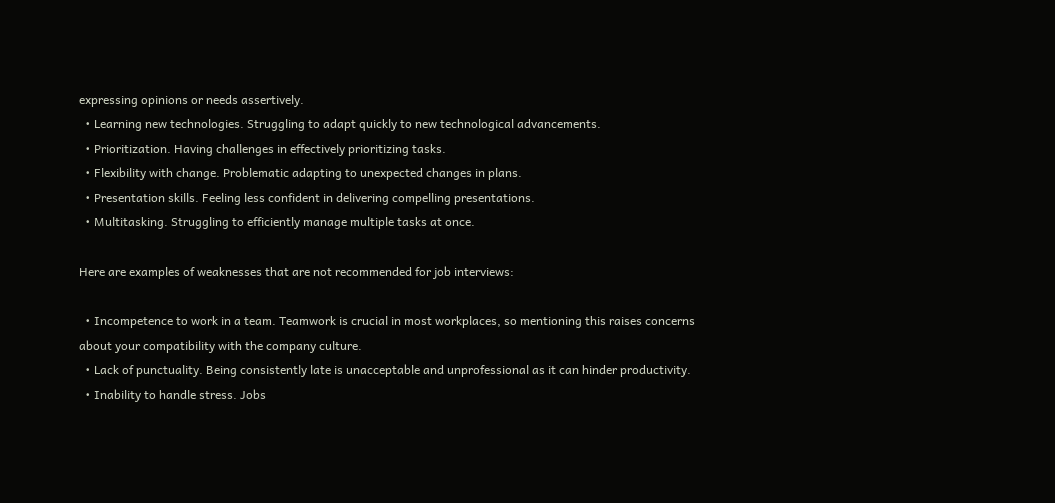expressing opinions or needs assertively.
  • Learning new technologies. Struggling to adapt quickly to new technological advancements.
  • Prioritization. Having challenges in effectively prioritizing tasks.
  • Flexibility with change. Problematic adapting to unexpected changes in plans.
  • Presentation skills. Feeling less confident in delivering compelling presentations.
  • Multitasking. Struggling to efficiently manage multiple tasks at once.

Here are examples of weaknesses that are not recommended for job interviews:

  • Incompetence to work in a team. Teamwork is crucial in most workplaces, so mentioning this raises concerns about your compatibility with the company culture.
  • Lack of punctuality. Being consistently late is unacceptable and unprofessional as it can hinder productivity.
  • Inability to handle stress. Jobs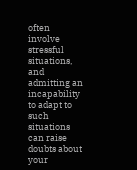often involve stressful situations, and admitting an incapability to adapt to such situations can raise doubts about your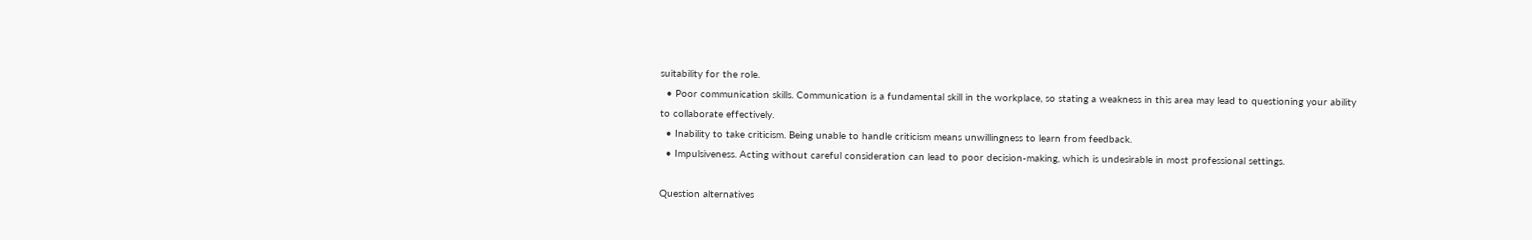suitability for the role.
  • Poor communication skills. Communication is a fundamental skill in the workplace, so stating a weakness in this area may lead to questioning your ability to collaborate effectively.
  • Inability to take criticism. Being unable to handle criticism means unwillingness to learn from feedback.
  • Impulsiveness. Acting without careful consideration can lead to poor decision-making, which is undesirable in most professional settings.

Question alternatives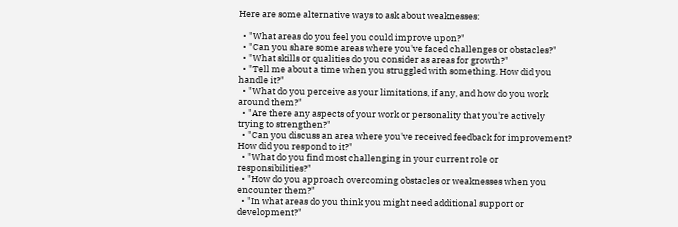Here are some alternative ways to ask about weaknesses:

  • "What areas do you feel you could improve upon?"
  • "Can you share some areas where you've faced challenges or obstacles?"
  • "What skills or qualities do you consider as areas for growth?"
  • "Tell me about a time when you struggled with something. How did you handle it?"
  • "What do you perceive as your limitations, if any, and how do you work around them?"
  • "Are there any aspects of your work or personality that you're actively trying to strengthen?"
  • "Can you discuss an area where you've received feedback for improvement? How did you respond to it?"
  • "What do you find most challenging in your current role or responsibilities?"
  • "How do you approach overcoming obstacles or weaknesses when you encounter them?"
  • "In what areas do you think you might need additional support or development?"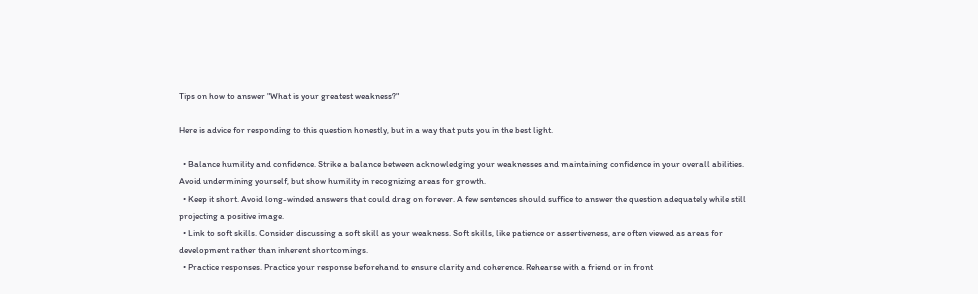Tips on how to answer "What is your greatest weakness?"

Here is advice for responding to this question honestly, but in a way that puts you in the best light.

  • Balance humility and confidence. Strike a balance between acknowledging your weaknesses and maintaining confidence in your overall abilities. Avoid undermining yourself, but show humility in recognizing areas for growth.
  • Keep it short. Avoid long-winded answers that could drag on forever. A few sentences should suffice to answer the question adequately while still projecting a positive image.
  • Link to soft skills. Consider discussing a soft skill as your weakness. Soft skills, like patience or assertiveness, are often viewed as areas for development rather than inherent shortcomings.
  • Practice responses. Practice your response beforehand to ensure clarity and coherence. Rehearse with a friend or in front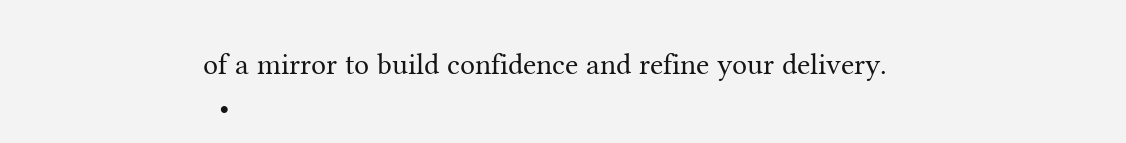of a mirror to build confidence and refine your delivery.
  •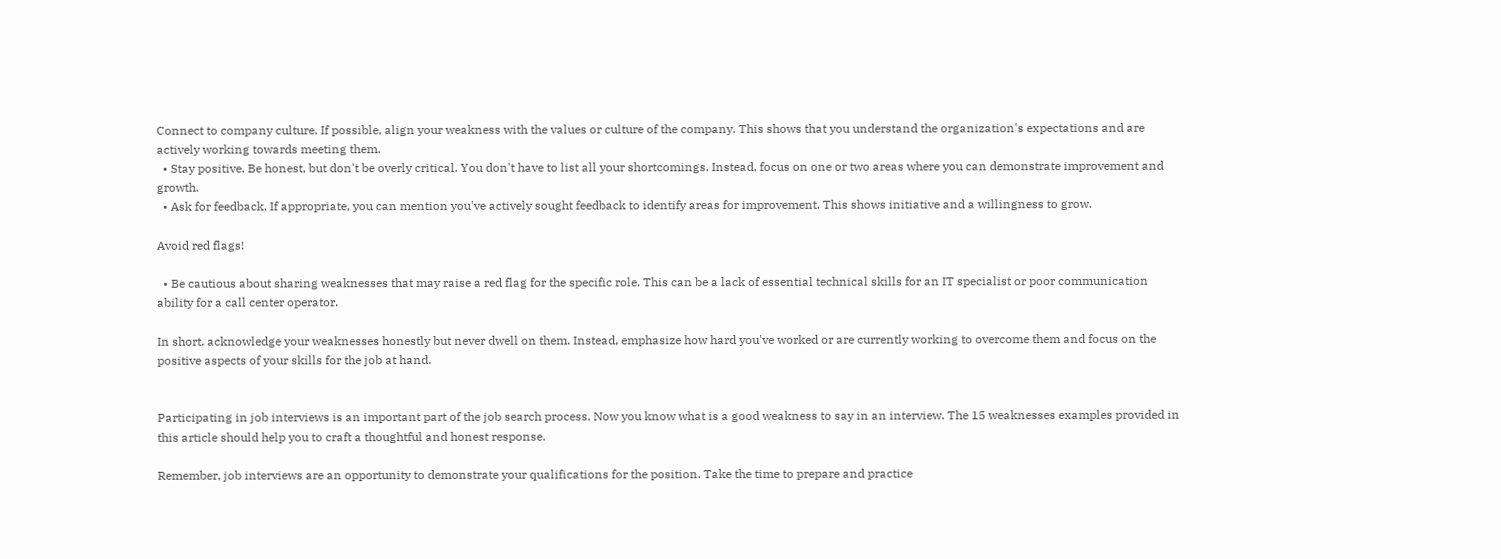Connect to company culture. If possible, align your weakness with the values or culture of the company. This shows that you understand the organization's expectations and are actively working towards meeting them.
  • Stay positive. Be honest, but don't be overly critical. You don't have to list all your shortcomings. Instead, focus on one or two areas where you can demonstrate improvement and growth.
  • Ask for feedback. If appropriate, you can mention you've actively sought feedback to identify areas for improvement. This shows initiative and a willingness to grow.

Avoid red flags!

  • Be cautious about sharing weaknesses that may raise a red flag for the specific role. This can be a lack of essential technical skills for an IT specialist or poor communication ability for a call center operator.

In short, acknowledge your weaknesses honestly but never dwell on them. Instead, emphasize how hard you've worked or are currently working to overcome them and focus on the positive aspects of your skills for the job at hand.


Participating in job interviews is an important part of the job search process. Now you know what is a good weakness to say in an interview. The 15 weaknesses examples provided in this article should help you to craft a thoughtful and honest response.

Remember, job interviews are an opportunity to demonstrate your qualifications for the position. Take the time to prepare and practice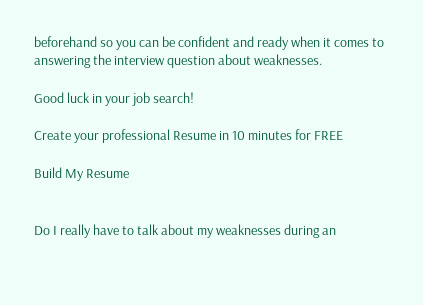beforehand so you can be confident and ready when it comes to answering the interview question about weaknesses.

Good luck in your job search!

Create your professional Resume in 10 minutes for FREE

Build My Resume


Do I really have to talk about my weaknesses during an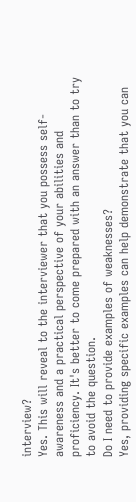interview?
Yes. This will reveal to the interviewer that you possess self-awareness and a practical perspective of your abilities and proficiency. It's better to come prepared with an answer than to try to avoid the question.
Do I need to provide examples of weaknesses?
Yes, providing specific examples can help demonstrate that you can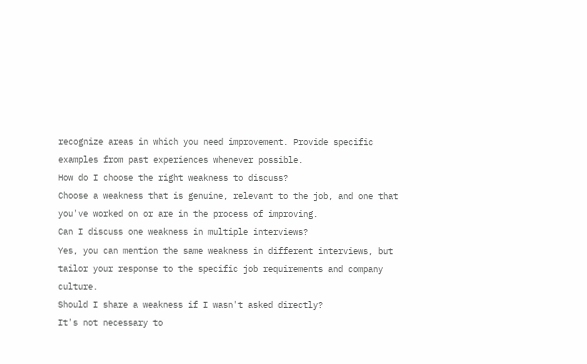recognize areas in which you need improvement. Provide specific examples from past experiences whenever possible.
How do I choose the right weakness to discuss?
Choose a weakness that is genuine, relevant to the job, and one that you've worked on or are in the process of improving.
Can I discuss one weakness in multiple interviews?
Yes, you can mention the same weakness in different interviews, but tailor your response to the specific job requirements and company culture.
Should I share a weakness if I wasn't asked directly?
It's not necessary to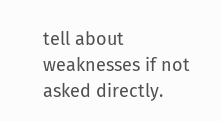tell about weaknesses if not asked directly.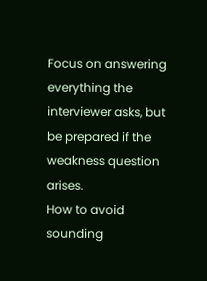Focus on answering everything the interviewer asks, but be prepared if the weakness question arises.
How to avoid sounding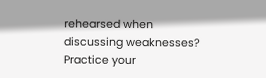rehearsed when discussing weaknesses?
Practice your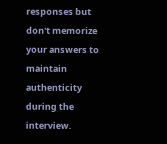responses but don't memorize your answers to maintain authenticity during the interview.